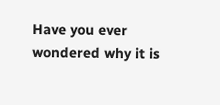Have you ever wondered why it is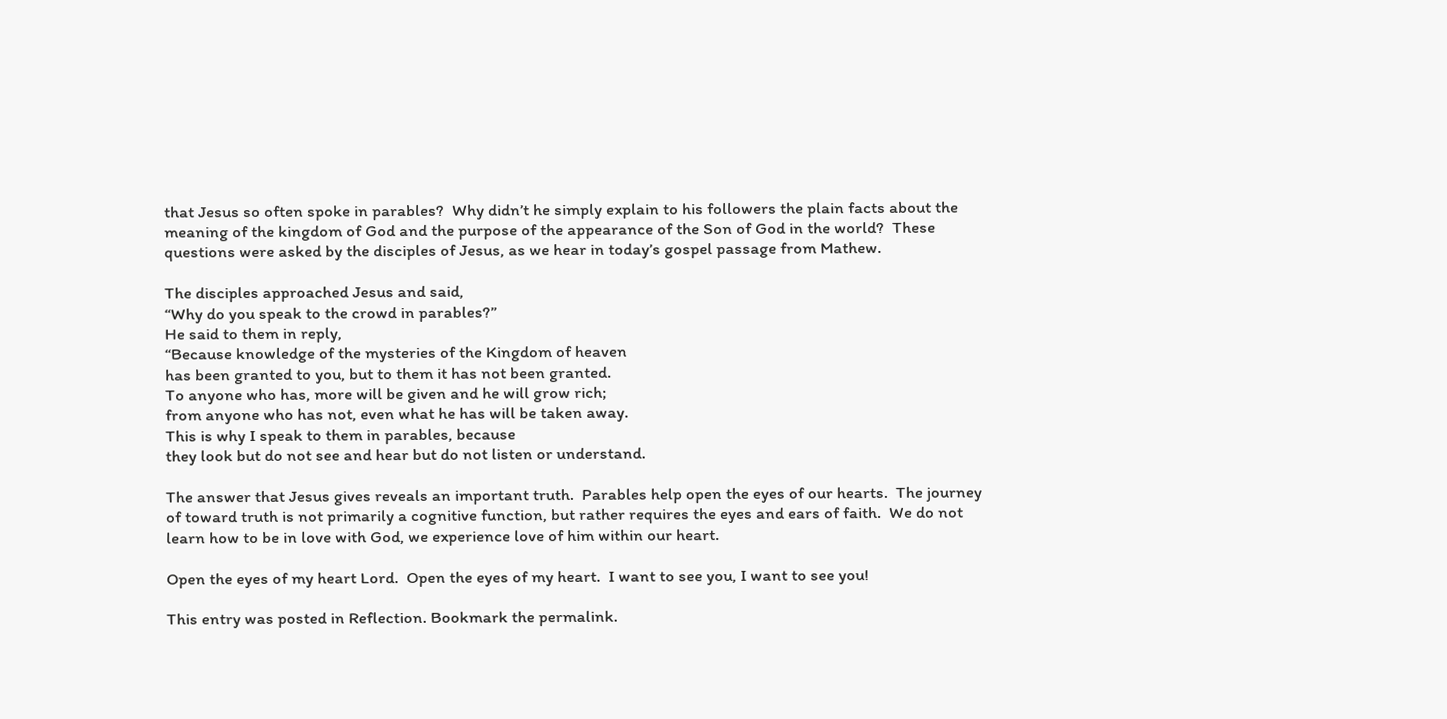that Jesus so often spoke in parables?  Why didn’t he simply explain to his followers the plain facts about the meaning of the kingdom of God and the purpose of the appearance of the Son of God in the world?  These questions were asked by the disciples of Jesus, as we hear in today’s gospel passage from Mathew.

The disciples approached Jesus and said,
“Why do you speak to the crowd in parables?”
He said to them in reply,
“Because knowledge of the mysteries of the Kingdom of heaven
has been granted to you, but to them it has not been granted.
To anyone who has, more will be given and he will grow rich;
from anyone who has not, even what he has will be taken away.
This is why I speak to them in parables, because
they look but do not see and hear but do not listen or understand.

The answer that Jesus gives reveals an important truth.  Parables help open the eyes of our hearts.  The journey of toward truth is not primarily a cognitive function, but rather requires the eyes and ears of faith.  We do not learn how to be in love with God, we experience love of him within our heart.

Open the eyes of my heart Lord.  Open the eyes of my heart.  I want to see you, I want to see you!

This entry was posted in Reflection. Bookmark the permalink.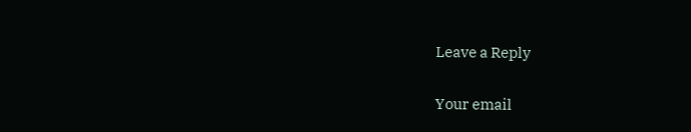Leave a Reply

Your email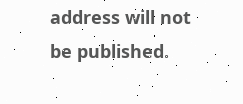address will not be published.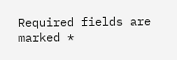Required fields are marked *